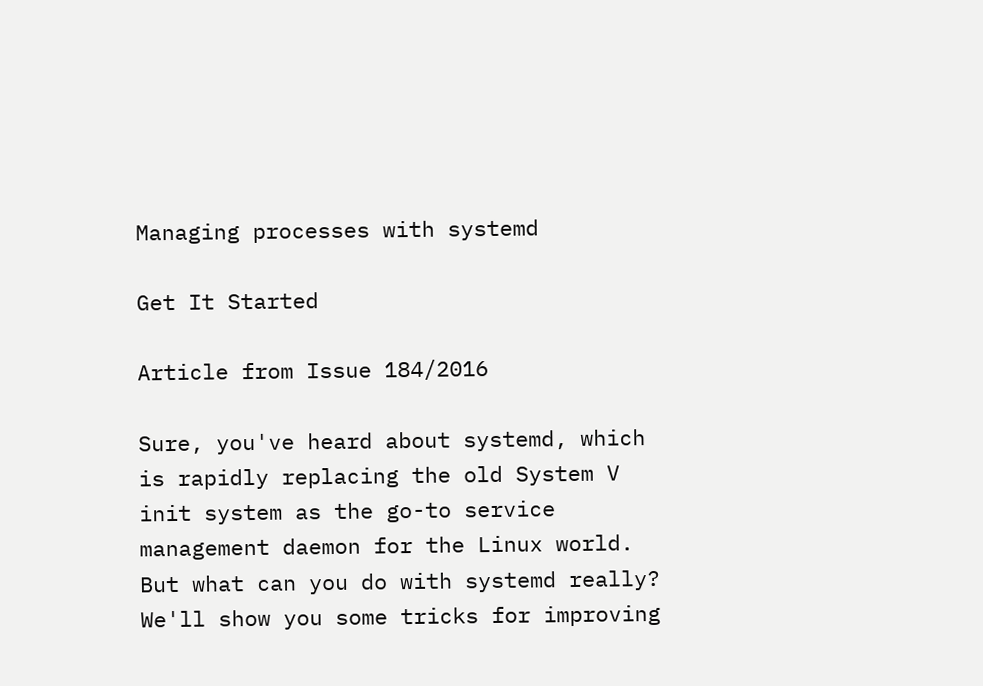Managing processes with systemd

Get It Started

Article from Issue 184/2016

Sure, you've heard about systemd, which is rapidly replacing the old System V init system as the go-to service management daemon for the Linux world. But what can you do with systemd really? We'll show you some tricks for improving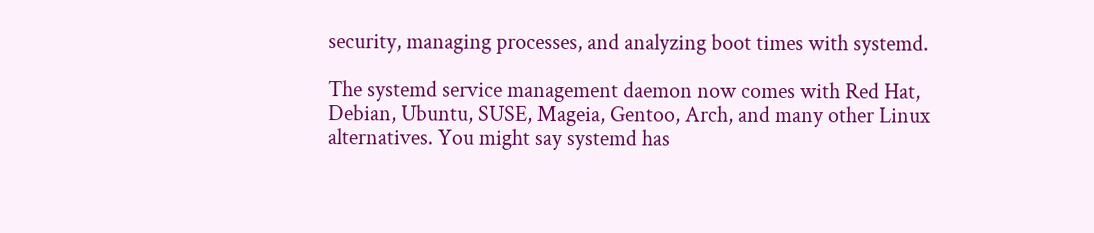security, managing processes, and analyzing boot times with systemd.

The systemd service management daemon now comes with Red Hat, Debian, Ubuntu, SUSE, Mageia, Gentoo, Arch, and many other Linux alternatives. You might say systemd has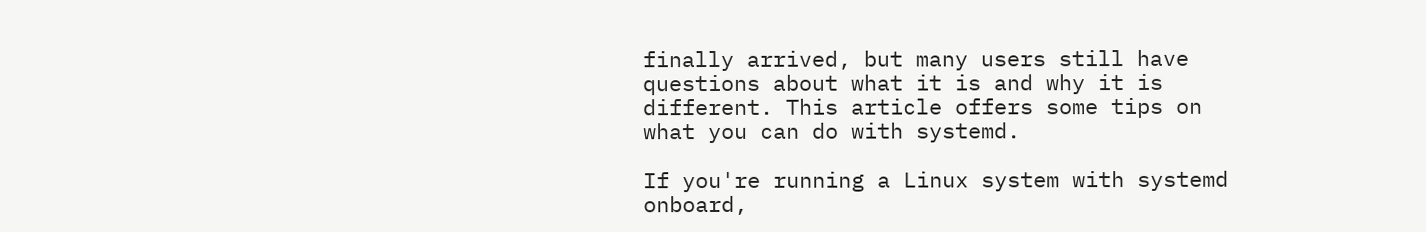finally arrived, but many users still have questions about what it is and why it is different. This article offers some tips on what you can do with systemd.

If you're running a Linux system with systemd onboard,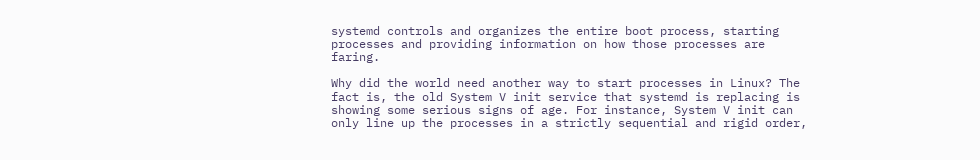systemd controls and organizes the entire boot process, starting processes and providing information on how those processes are faring.

Why did the world need another way to start processes in Linux? The fact is, the old System V init service that systemd is replacing is showing some serious signs of age. For instance, System V init can only line up the processes in a strictly sequential and rigid order,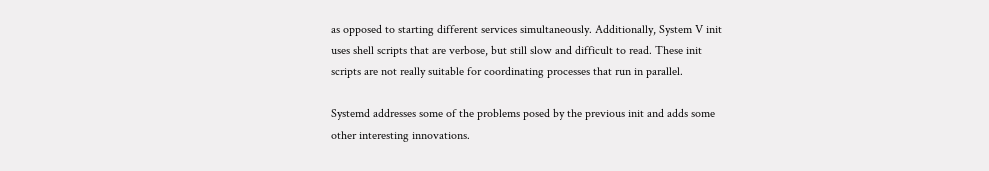as opposed to starting different services simultaneously. Additionally, System V init uses shell scripts that are verbose, but still slow and difficult to read. These init scripts are not really suitable for coordinating processes that run in parallel.

Systemd addresses some of the problems posed by the previous init and adds some other interesting innovations.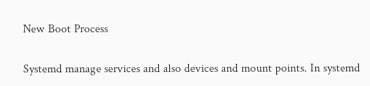New Boot Process

Systemd manage services and also devices and mount points. In systemd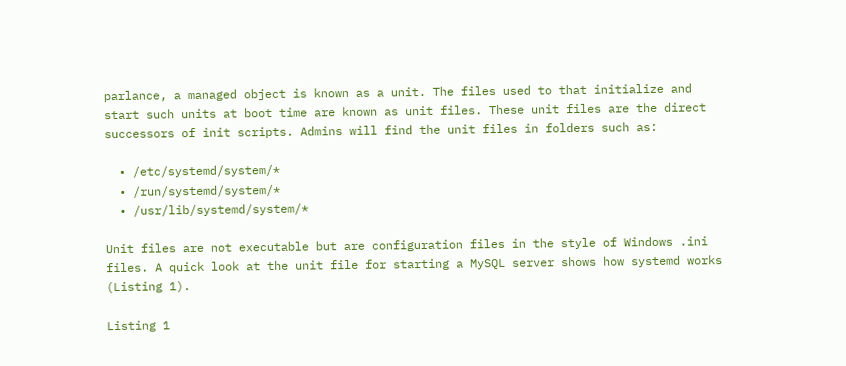parlance, a managed object is known as a unit. The files used to that initialize and start such units at boot time are known as unit files. These unit files are the direct successors of init scripts. Admins will find the unit files in folders such as:

  • /etc/systemd/system/*
  • /run/systemd/system/*
  • /usr/lib/systemd/system/*

Unit files are not executable but are configuration files in the style of Windows .ini files. A quick look at the unit file for starting a MySQL server shows how systemd works (Listing 1).

Listing 1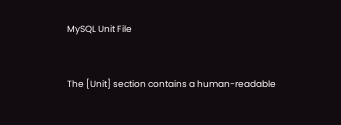MySQL Unit File


The [Unit] section contains a human-readable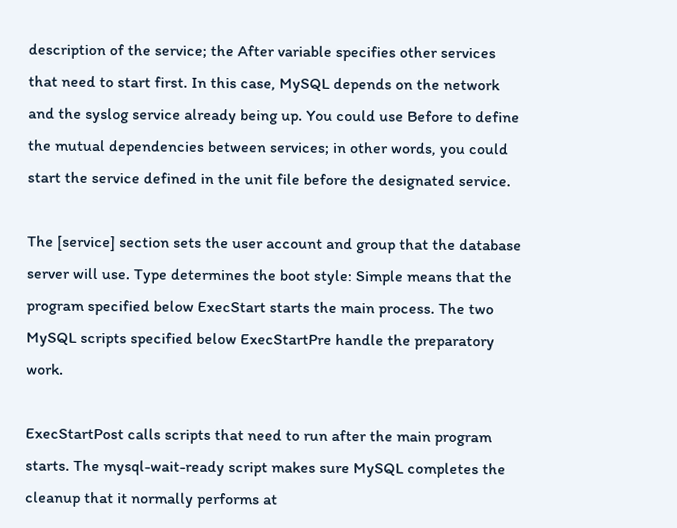description of the service; the After variable specifies other services that need to start first. In this case, MySQL depends on the network and the syslog service already being up. You could use Before to define the mutual dependencies between services; in other words, you could start the service defined in the unit file before the designated service.

The [service] section sets the user account and group that the database server will use. Type determines the boot style: Simple means that the program specified below ExecStart starts the main process. The two MySQL scripts specified below ExecStartPre handle the preparatory work.

ExecStartPost calls scripts that need to run after the main program starts. The mysql-wait-ready script makes sure MySQL completes the cleanup that it normally performs at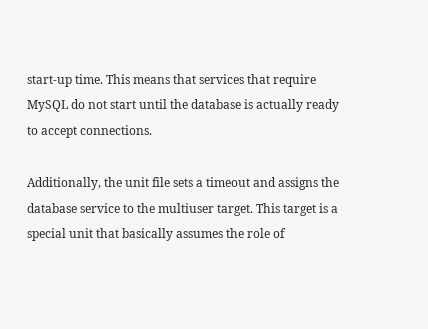start-up time. This means that services that require MySQL do not start until the database is actually ready to accept connections.

Additionally, the unit file sets a timeout and assigns the database service to the multiuser target. This target is a special unit that basically assumes the role of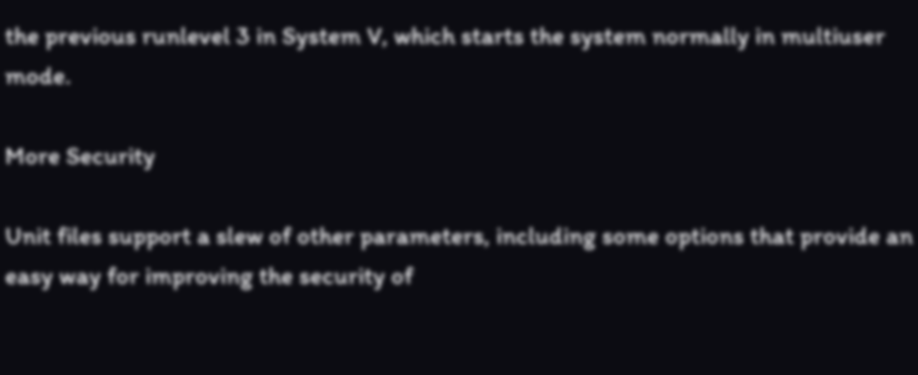the previous runlevel 3 in System V, which starts the system normally in multiuser mode.

More Security

Unit files support a slew of other parameters, including some options that provide an easy way for improving the security of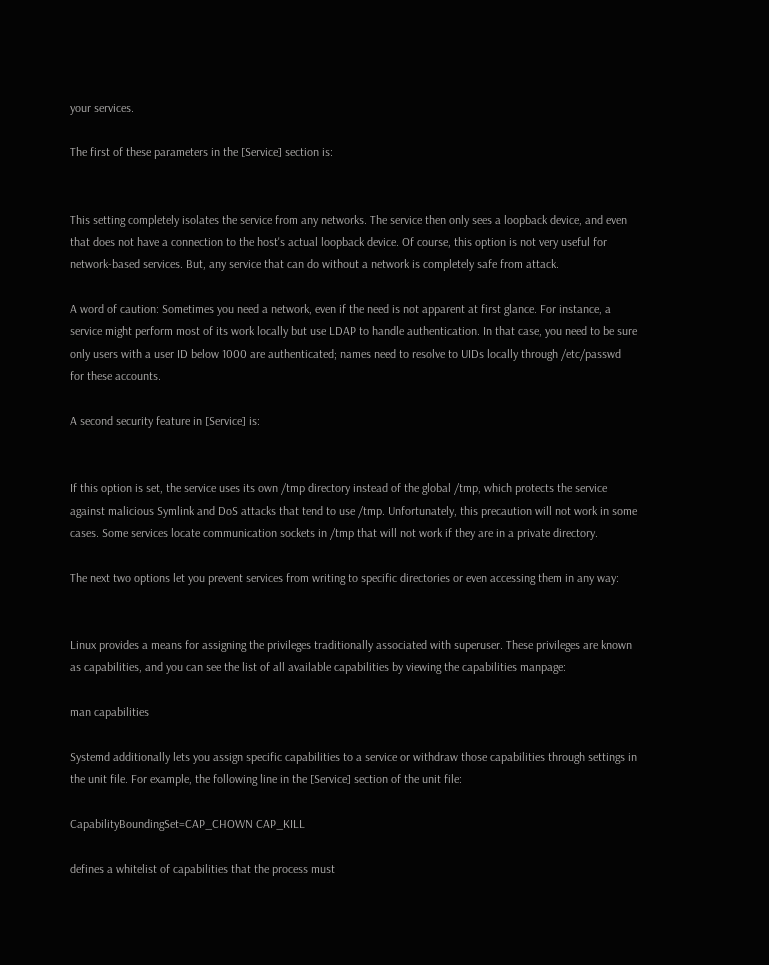your services.

The first of these parameters in the [Service] section is:


This setting completely isolates the service from any networks. The service then only sees a loopback device, and even that does not have a connection to the host's actual loopback device. Of course, this option is not very useful for network-based services. But, any service that can do without a network is completely safe from attack.

A word of caution: Sometimes you need a network, even if the need is not apparent at first glance. For instance, a service might perform most of its work locally but use LDAP to handle authentication. In that case, you need to be sure only users with a user ID below 1000 are authenticated; names need to resolve to UIDs locally through /etc/passwd for these accounts.

A second security feature in [Service] is:


If this option is set, the service uses its own /tmp directory instead of the global /tmp, which protects the service against malicious Symlink and DoS attacks that tend to use /tmp. Unfortunately, this precaution will not work in some cases. Some services locate communication sockets in /tmp that will not work if they are in a private directory.

The next two options let you prevent services from writing to specific directories or even accessing them in any way:


Linux provides a means for assigning the privileges traditionally associated with superuser. These privileges are known as capabilities, and you can see the list of all available capabilities by viewing the capabilities manpage:

man capabilities

Systemd additionally lets you assign specific capabilities to a service or withdraw those capabilities through settings in the unit file. For example, the following line in the [Service] section of the unit file:

CapabilityBoundingSet=CAP_CHOWN CAP_KILL

defines a whitelist of capabilities that the process must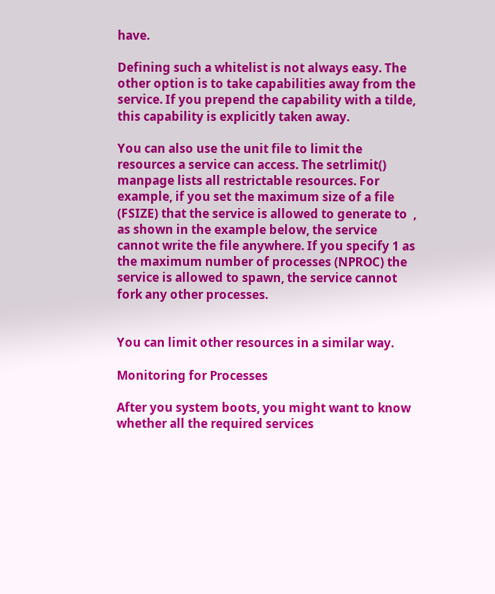have.

Defining such a whitelist is not always easy. The other option is to take capabilities away from the service. If you prepend the capability with a tilde, this capability is explicitly taken away.

You can also use the unit file to limit the resources a service can access. The setrlimit() manpage lists all restrictable resources. For example, if you set the maximum size of a file (FSIZE) that the service is allowed to generate to  , as shown in the example below, the service cannot write the file anywhere. If you specify 1 as the maximum number of processes (NPROC) the service is allowed to spawn, the service cannot fork any other processes.


You can limit other resources in a similar way.

Monitoring for Processes

After you system boots, you might want to know whether all the required services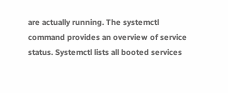are actually running. The systemctl command provides an overview of service status. Systemctl lists all booted services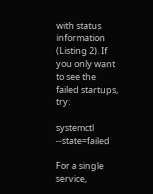with status information (Listing 2). If you only want to see the failed startups, try:

systemctl --state=failed

For a single service,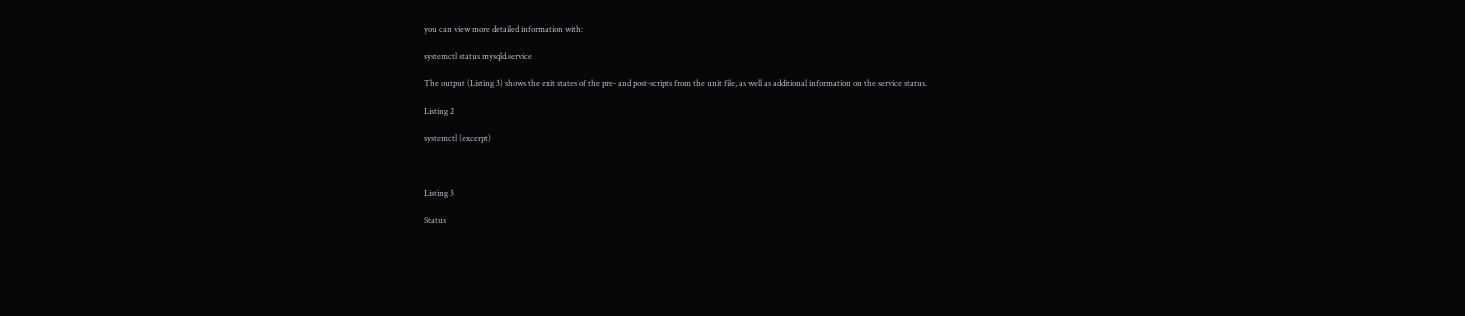you can view more detailed information with:

systemctl status mysqld.service

The output (Listing 3) shows the exit states of the pre- and post-scripts from the unit file, as well as additional information on the service status.

Listing 2

systemctl (excerpt)



Listing 3

Status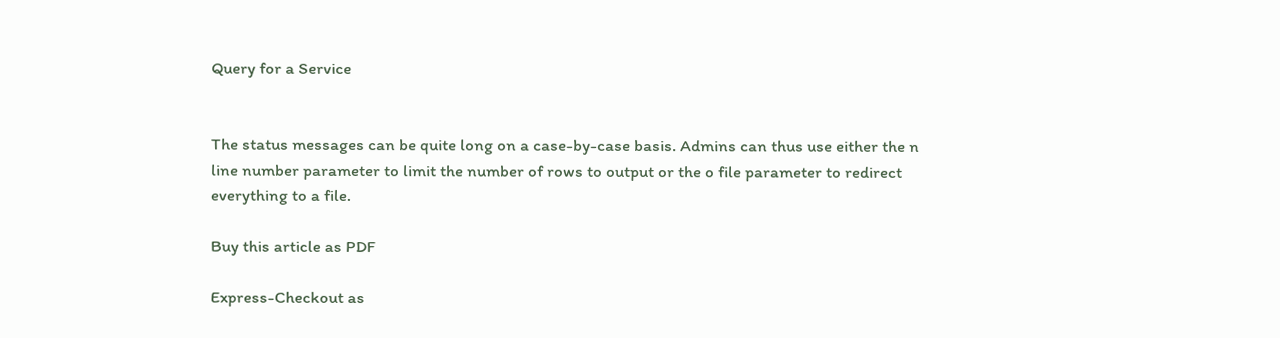Query for a Service


The status messages can be quite long on a case-by-case basis. Admins can thus use either the n line number parameter to limit the number of rows to output or the o file parameter to redirect everything to a file.

Buy this article as PDF

Express-Checkout as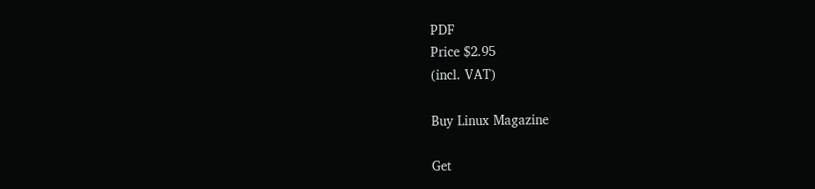PDF
Price $2.95
(incl. VAT)

Buy Linux Magazine

Get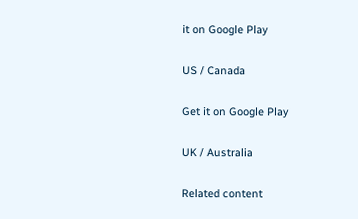it on Google Play

US / Canada

Get it on Google Play

UK / Australia

Related content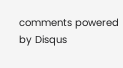comments powered by Disqus